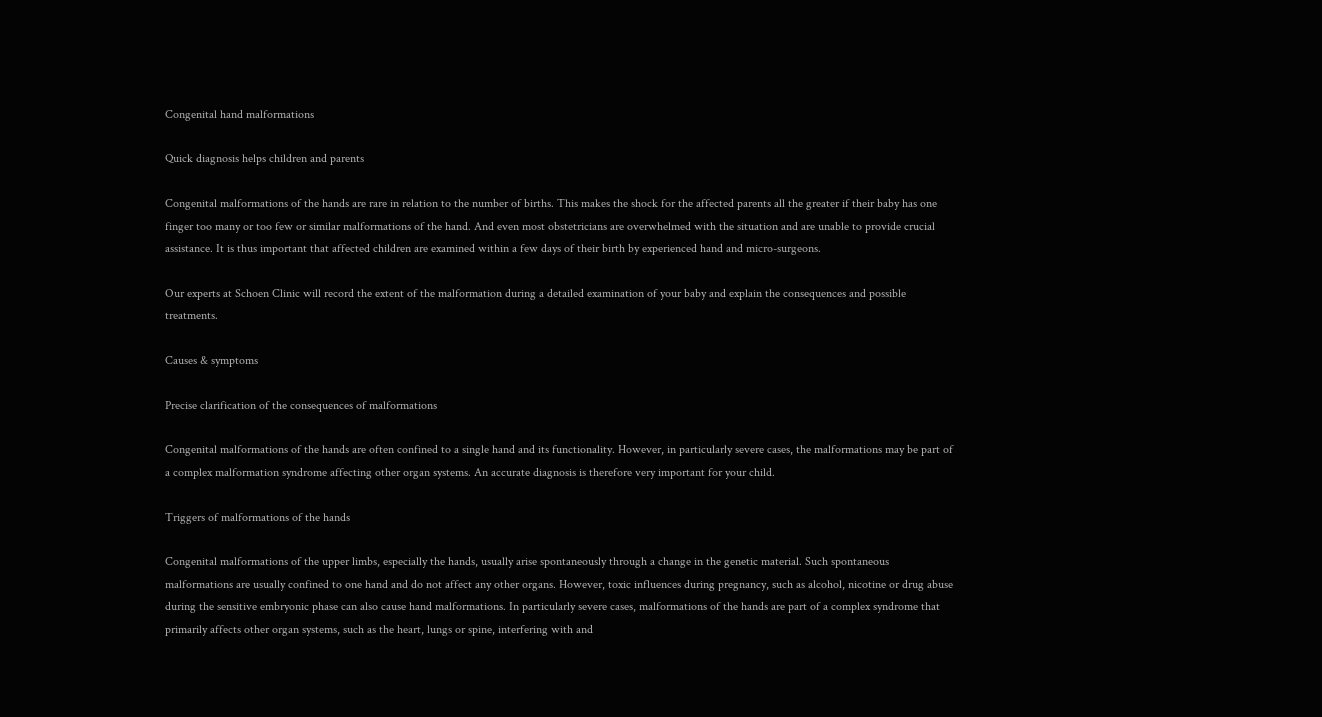Congenital hand malformations

Quick diagnosis helps children and parents

Congenital malformations of the hands are rare in relation to the number of births. This makes the shock for the affected parents all the greater if their baby has one finger too many or too few or similar malformations of the hand. And even most obstetricians are overwhelmed with the situation and are unable to provide crucial assistance. It is thus important that affected children are examined within a few days of their birth by experienced hand and micro-surgeons.

Our experts at Schoen Clinic will record the extent of the malformation during a detailed examination of your baby and explain the consequences and possible treatments.

Causes & symptoms

Precise clarification of the consequences of malformations

Congenital malformations of the hands are often confined to a single hand and its functionality. However, in particularly severe cases, the malformations may be part of a complex malformation syndrome affecting other organ systems. An accurate diagnosis is therefore very important for your child.

Triggers of malformations of the hands

Congenital malformations of the upper limbs, especially the hands, usually arise spontaneously through a change in the genetic material. Such spontaneous malformations are usually confined to one hand and do not affect any other organs. However, toxic influences during pregnancy, such as alcohol, nicotine or drug abuse during the sensitive embryonic phase can also cause hand malformations. In particularly severe cases, malformations of the hands are part of a complex syndrome that primarily affects other organ systems, such as the heart, lungs or spine, interfering with and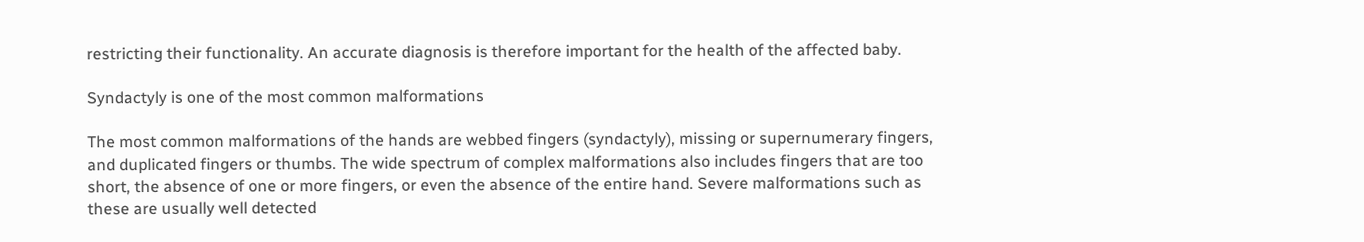restricting their functionality. An accurate diagnosis is therefore important for the health of the affected baby.

Syndactyly is one of the most common malformations

The most common malformations of the hands are webbed fingers (syndactyly), missing or supernumerary fingers, and duplicated fingers or thumbs. The wide spectrum of complex malformations also includes fingers that are too short, the absence of one or more fingers, or even the absence of the entire hand. Severe malformations such as these are usually well detected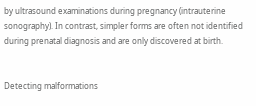by ultrasound examinations during pregnancy (intrauterine sonography). In contrast, simpler forms are often not identified during prenatal diagnosis and are only discovered at birth.


Detecting malformations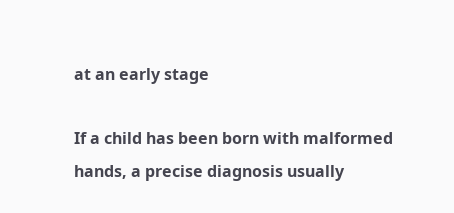at an early stage

If a child has been born with malformed hands, a precise diagnosis usually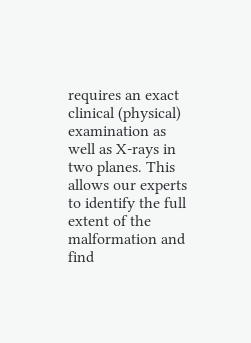requires an exact clinical (physical) examination as well as X-rays in two planes. This allows our experts to identify the full extent of the malformation and find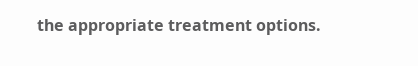the appropriate treatment options.